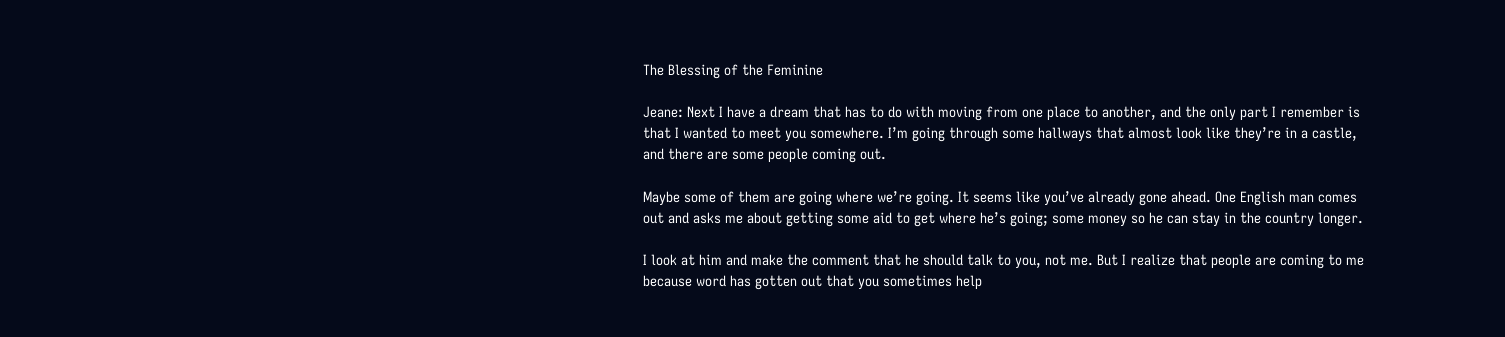The Blessing of the Feminine

Jeane: Next I have a dream that has to do with moving from one place to another, and the only part I remember is that I wanted to meet you somewhere. I’m going through some hallways that almost look like they’re in a castle, and there are some people coming out.

Maybe some of them are going where we’re going. It seems like you’ve already gone ahead. One English man comes out and asks me about getting some aid to get where he’s going; some money so he can stay in the country longer.

I look at him and make the comment that he should talk to you, not me. But I realize that people are coming to me because word has gotten out that you sometimes help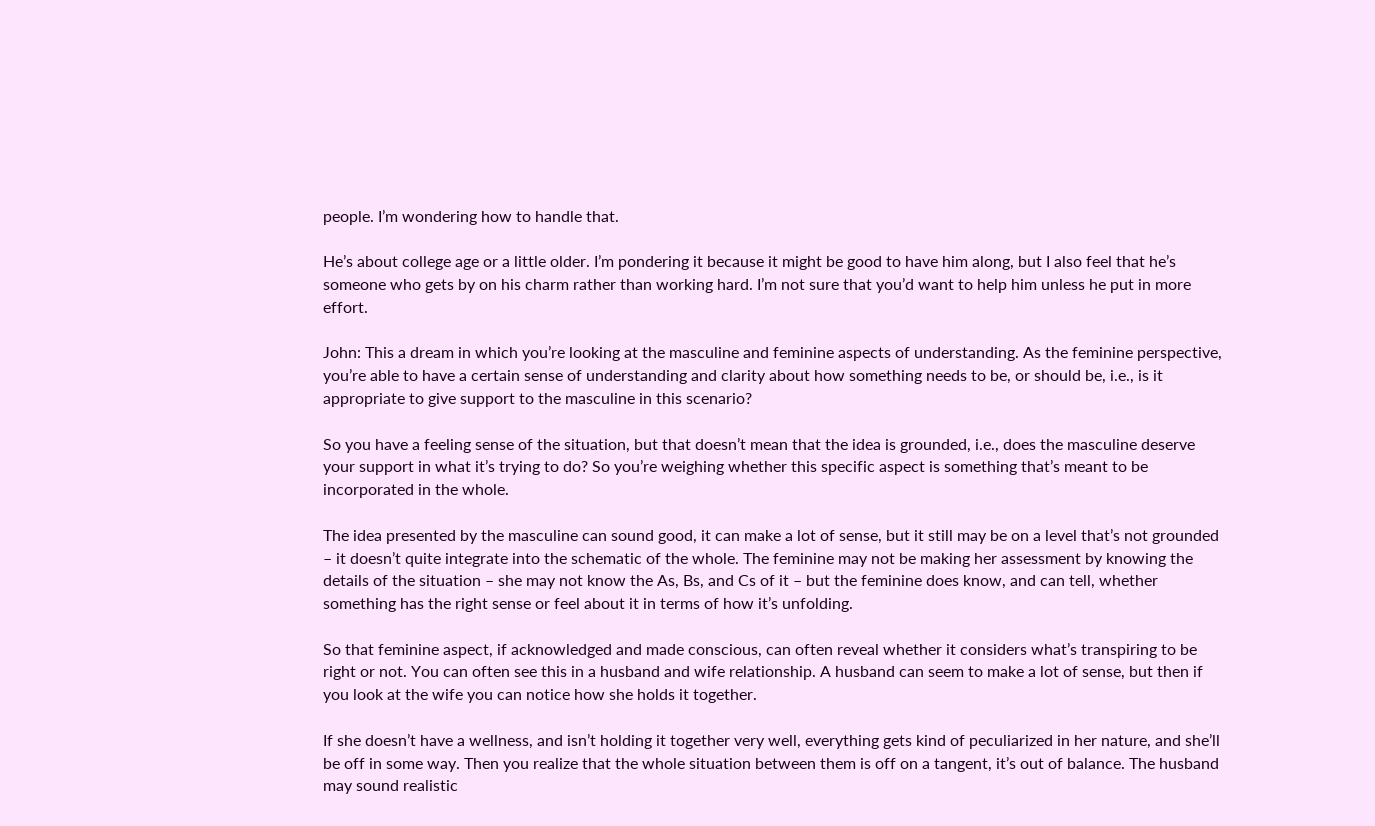people. I’m wondering how to handle that.

He’s about college age or a little older. I’m pondering it because it might be good to have him along, but I also feel that he’s someone who gets by on his charm rather than working hard. I’m not sure that you’d want to help him unless he put in more effort.

John: This a dream in which you’re looking at the masculine and feminine aspects of understanding. As the feminine perspective, you’re able to have a certain sense of understanding and clarity about how something needs to be, or should be, i.e., is it appropriate to give support to the masculine in this scenario?

So you have a feeling sense of the situation, but that doesn’t mean that the idea is grounded, i.e., does the masculine deserve your support in what it’s trying to do? So you’re weighing whether this specific aspect is something that’s meant to be incorporated in the whole.

The idea presented by the masculine can sound good, it can make a lot of sense, but it still may be on a level that’s not grounded – it doesn’t quite integrate into the schematic of the whole. The feminine may not be making her assessment by knowing the details of the situation – she may not know the As, Bs, and Cs of it – but the feminine does know, and can tell, whether something has the right sense or feel about it in terms of how it’s unfolding.

So that feminine aspect, if acknowledged and made conscious, can often reveal whether it considers what’s transpiring to be right or not. You can often see this in a husband and wife relationship. A husband can seem to make a lot of sense, but then if you look at the wife you can notice how she holds it together.

If she doesn’t have a wellness, and isn’t holding it together very well, everything gets kind of peculiarized in her nature, and she’ll be off in some way. Then you realize that the whole situation between them is off on a tangent, it’s out of balance. The husband may sound realistic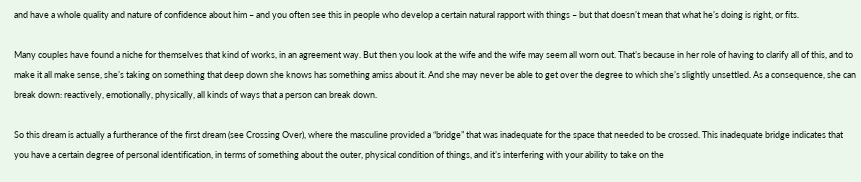and have a whole quality and nature of confidence about him – and you often see this in people who develop a certain natural rapport with things – but that doesn’t mean that what he’s doing is right, or fits.

Many couples have found a niche for themselves that kind of works, in an agreement way. But then you look at the wife and the wife may seem all worn out. That’s because in her role of having to clarify all of this, and to make it all make sense, she’s taking on something that deep down she knows has something amiss about it. And she may never be able to get over the degree to which she’s slightly unsettled. As a consequence, she can break down: reactively, emotionally, physically, all kinds of ways that a person can break down.

So this dream is actually a furtherance of the first dream (see Crossing Over), where the masculine provided a “bridge” that was inadequate for the space that needed to be crossed. This inadequate bridge indicates that you have a certain degree of personal identification, in terms of something about the outer, physical condition of things, and it’s interfering with your ability to take on the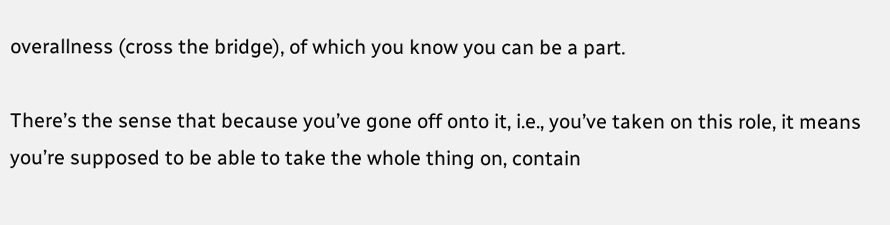overallness (cross the bridge), of which you know you can be a part.

There’s the sense that because you’ve gone off onto it, i.e., you’ve taken on this role, it means you’re supposed to be able to take the whole thing on, contain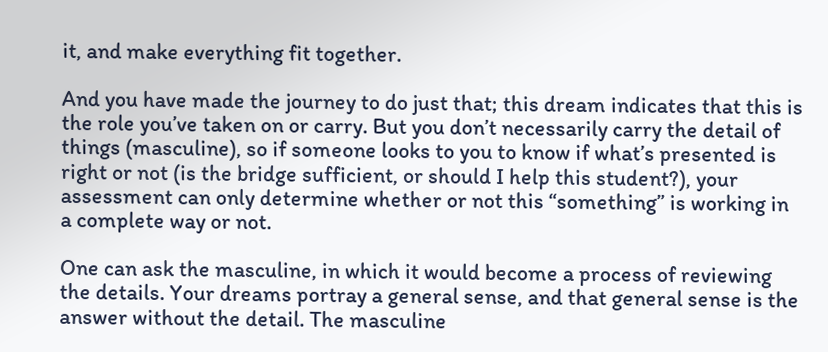it, and make everything fit together.

And you have made the journey to do just that; this dream indicates that this is the role you’ve taken on or carry. But you don’t necessarily carry the detail of things (masculine), so if someone looks to you to know if what’s presented is right or not (is the bridge sufficient, or should I help this student?), your assessment can only determine whether or not this “something” is working in a complete way or not.

One can ask the masculine, in which it would become a process of reviewing the details. Your dreams portray a general sense, and that general sense is the answer without the detail. The masculine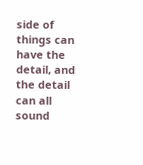side of things can have the detail, and the detail can all sound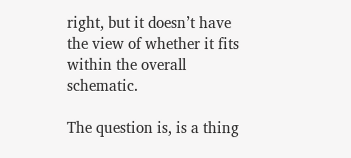right, but it doesn’t have the view of whether it fits within the overall schematic.

The question is, is a thing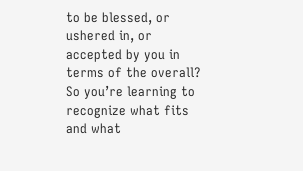to be blessed, or ushered in, or accepted by you in terms of the overall? So you’re learning to recognize what fits and what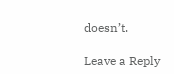doesn’t.

Leave a Reply